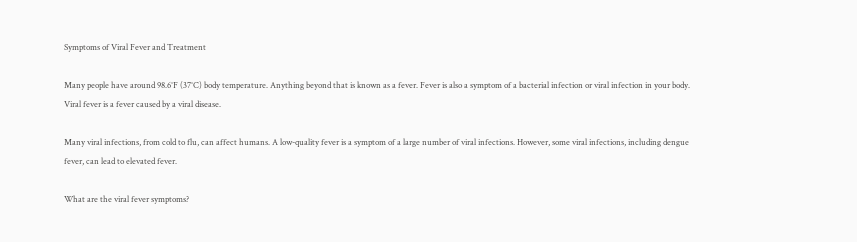Symptoms of Viral Fever and Treatment

Many people have around 98.6°F (37°C) body temperature. Anything beyond that is known as a fever. Fever is also a symptom of a bacterial infection or viral infection in your body. Viral fever is a fever caused by a viral disease.

Many viral infections, from cold to flu, can affect humans. A low-quality fever is a symptom of a large number of viral infections. However, some viral infections, including dengue fever, can lead to elevated fever.

What are the viral fever symptoms?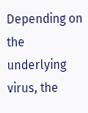Depending on the underlying virus, the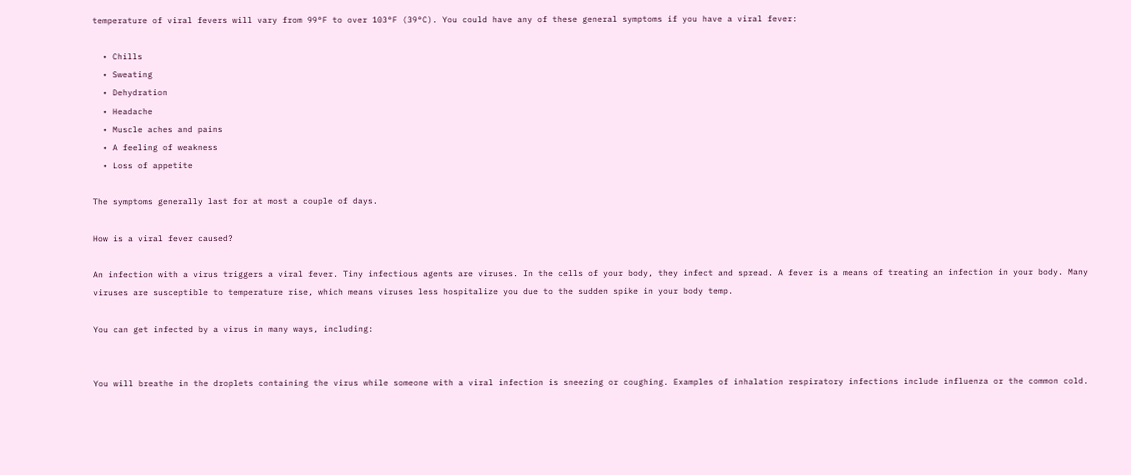temperature of viral fevers will vary from 99°F to over 103°F (39°C). You could have any of these general symptoms if you have a viral fever:

  • Chills
  • Sweating
  • Dehydration
  • Headache
  • Muscle aches and pains
  • A feeling of weakness
  • Loss of appetite

The symptoms generally last for at most a couple of days.

How is a viral fever caused?

An infection with a virus triggers a viral fever. Tiny infectious agents are viruses. In the cells of your body, they infect and spread. A fever is a means of treating an infection in your body. Many viruses are susceptible to temperature rise, which means viruses less hospitalize you due to the sudden spike in your body temp.

You can get infected by a virus in many ways, including:


You will breathe in the droplets containing the virus while someone with a viral infection is sneezing or coughing. Examples of inhalation respiratory infections include influenza or the common cold.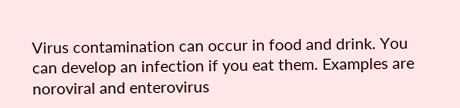Virus contamination can occur in food and drink. You can develop an infection if you eat them. Examples are noroviral and enterovirus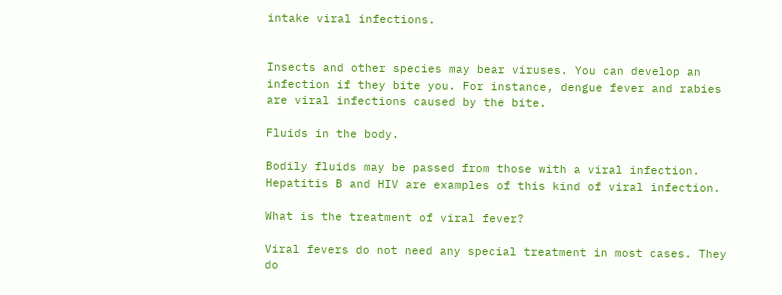intake viral infections.


Insects and other species may bear viruses. You can develop an infection if they bite you. For instance, dengue fever and rabies are viral infections caused by the bite.

Fluids in the body.

Bodily fluids may be passed from those with a viral infection. Hepatitis B and HIV are examples of this kind of viral infection.

What is the treatment of viral fever?

Viral fevers do not need any special treatment in most cases. They do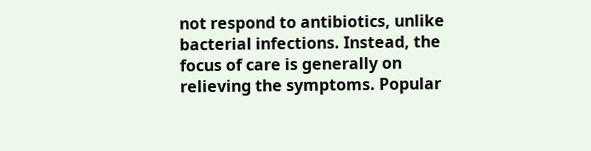not respond to antibiotics, unlike bacterial infections. Instead, the focus of care is generally on relieving the symptoms. Popular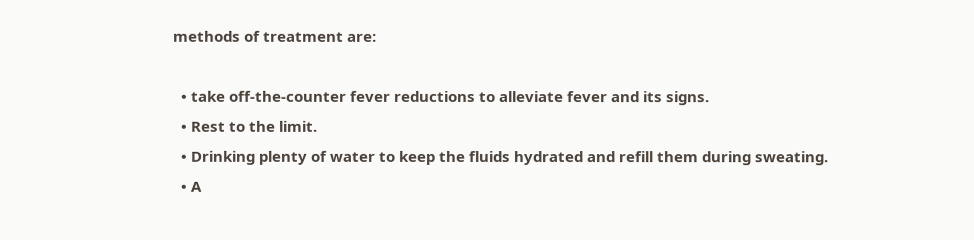methods of treatment are:

  • take off-the-counter fever reductions to alleviate fever and its signs.
  • Rest to the limit.
  • Drinking plenty of water to keep the fluids hydrated and refill them during sweating.
  • A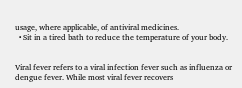usage, where applicable, of antiviral medicines.
  • Sit in a tired bath to reduce the temperature of your body.


Viral fever refers to a viral infection fever such as influenza or dengue fever. While most viral fever recovers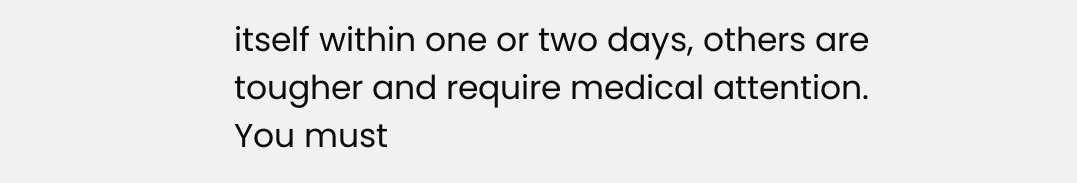itself within one or two days, others are tougher and require medical attention. You must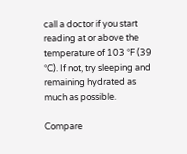call a doctor if you start reading at or above the temperature of 103 °F (39 °C). If not, try sleeping and remaining hydrated as much as possible.

Compare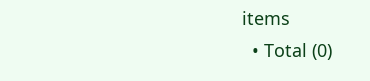items
  • Total (0)